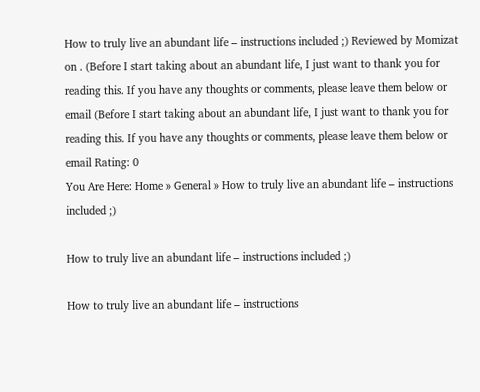How to truly live an abundant life – instructions included ;) Reviewed by Momizat on . (Before I start taking about an abundant life, I just want to thank you for reading this. If you have any thoughts or comments, please leave them below or email (Before I start taking about an abundant life, I just want to thank you for reading this. If you have any thoughts or comments, please leave them below or email Rating: 0
You Are Here: Home » General » How to truly live an abundant life – instructions included ;)

How to truly live an abundant life – instructions included ;)

How to truly live an abundant life – instructions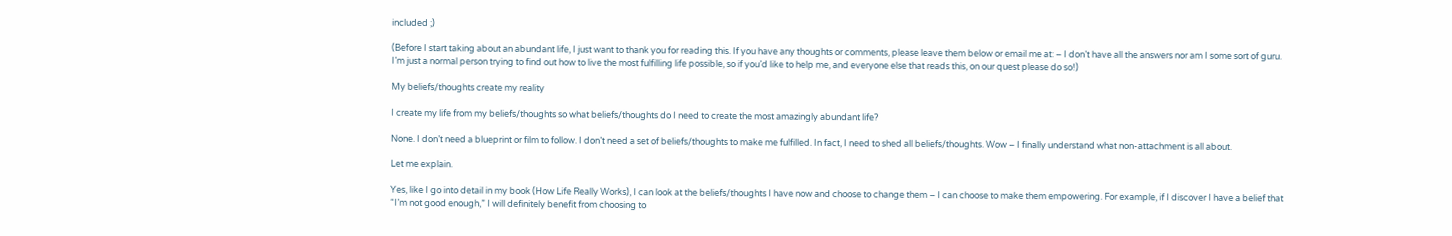included ;)

(Before I start taking about an abundant life, I just want to thank you for reading this. If you have any thoughts or comments, please leave them below or email me at: – I don’t have all the answers nor am I some sort of guru. I’m just a normal person trying to find out how to live the most fulfilling life possible, so if you’d like to help me, and everyone else that reads this, on our quest please do so!)

My beliefs/thoughts create my reality

I create my life from my beliefs/thoughts so what beliefs/thoughts do I need to create the most amazingly abundant life?

None. I don’t need a blueprint or film to follow. I don’t need a set of beliefs/thoughts to make me fulfilled. In fact, I need to shed all beliefs/thoughts. Wow – I finally understand what non-attachment is all about.

Let me explain.

Yes, like I go into detail in my book (How Life Really Works), I can look at the beliefs/thoughts I have now and choose to change them – I can choose to make them empowering. For example, if I discover I have a belief that “I’m not good enough,” I will definitely benefit from choosing to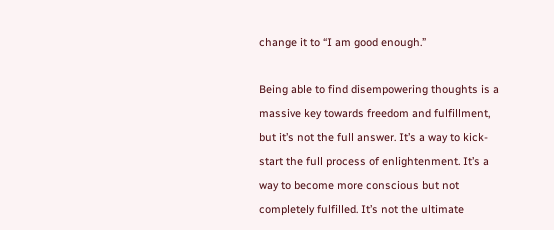change it to “I am good enough.”

Being able to find disempowering thoughts is a massive key towards freedom and fulfillment, but it’s not the full answer. It’s a way to kick-start the full process of enlightenment. It’s a way to become more conscious but not completely fulfilled. It’s not the ultimate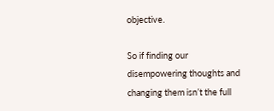objective.

So if finding our disempowering thoughts and changing them isn’t the full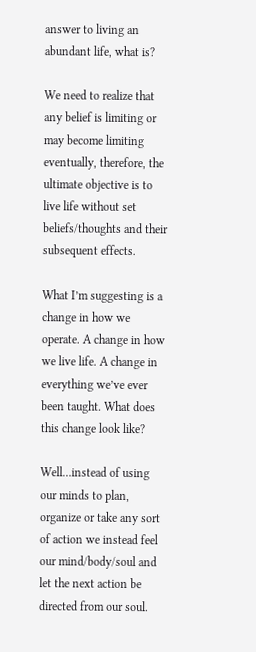answer to living an abundant life, what is?

We need to realize that any belief is limiting or may become limiting eventually, therefore, the ultimate objective is to live life without set beliefs/thoughts and their subsequent effects.

What I’m suggesting is a change in how we operate. A change in how we live life. A change in everything we’ve ever been taught. What does this change look like?

Well…instead of using our minds to plan, organize or take any sort of action we instead feel our mind/body/soul and let the next action be directed from our soul.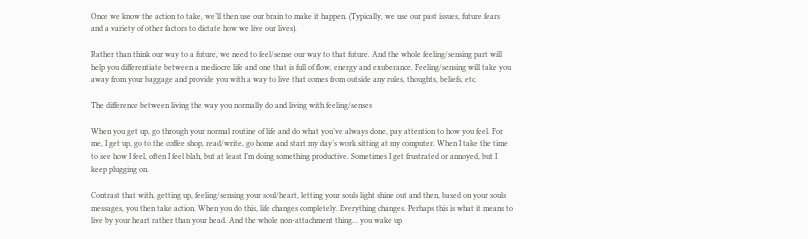Once we know the action to take, we’ll then use our brain to make it happen. (Typically, we use our past issues, future fears and a variety of other factors to dictate how we live our lives).

Rather than think our way to a future, we need to feel/sense our way to that future. And the whole feeling/sensing part will help you differentiate between a mediocre life and one that is full of flow, energy and exuberance. Feeling/sensing will take you away from your baggage and provide you with a way to live that comes from outside any rules, thoughts, beliefs, etc.

The difference between living the way you normally do and living with feeling/senses

When you get up, go through your normal routine of life and do what you’ve always done, pay attention to how you feel. For me, I get up, go to the coffee shop, read/write, go home and start my day’s work sitting at my computer. When I take the time to see how I feel, often I feel blah, but at least I’m doing something productive. Sometimes I get frustrated or annoyed, but I keep plugging on.

Contrast that with, getting up, feeling/sensing your soul/heart, letting your souls light shine out and then, based on your souls messages, you then take action. When you do this, life changes completely. Everything changes. Perhaps this is what it means to live by your heart rather than your head. And the whole non-attachment thing… you wake up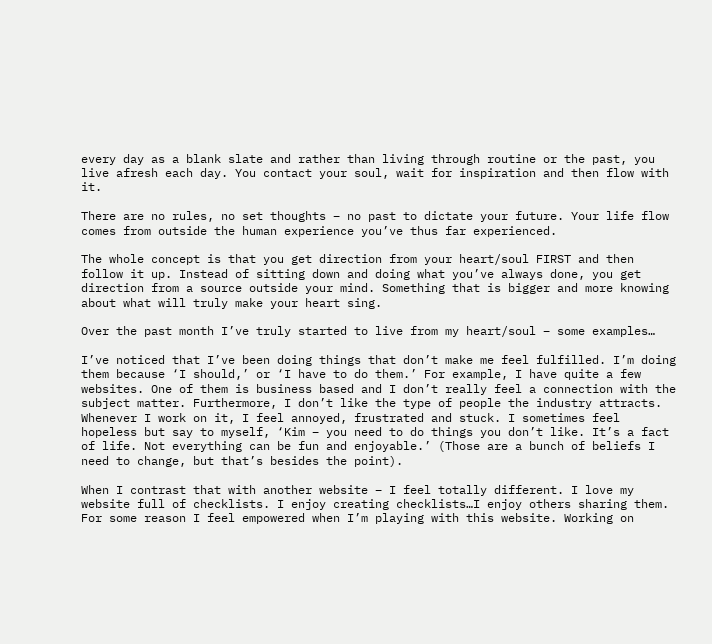every day as a blank slate and rather than living through routine or the past, you live afresh each day. You contact your soul, wait for inspiration and then flow with it.

There are no rules, no set thoughts – no past to dictate your future. Your life flow comes from outside the human experience you’ve thus far experienced.

The whole concept is that you get direction from your heart/soul FIRST and then follow it up. Instead of sitting down and doing what you’ve always done, you get direction from a source outside your mind. Something that is bigger and more knowing about what will truly make your heart sing.

Over the past month I’ve truly started to live from my heart/soul – some examples…

I’ve noticed that I’ve been doing things that don’t make me feel fulfilled. I’m doing them because ‘I should,’ or ‘I have to do them.’ For example, I have quite a few websites. One of them is business based and I don’t really feel a connection with the subject matter. Furthermore, I don’t like the type of people the industry attracts. Whenever I work on it, I feel annoyed, frustrated and stuck. I sometimes feel hopeless but say to myself, ‘Kim – you need to do things you don’t like. It’s a fact of life. Not everything can be fun and enjoyable.’ (Those are a bunch of beliefs I need to change, but that’s besides the point).

When I contrast that with another website – I feel totally different. I love my website full of checklists. I enjoy creating checklists…I enjoy others sharing them. For some reason I feel empowered when I’m playing with this website. Working on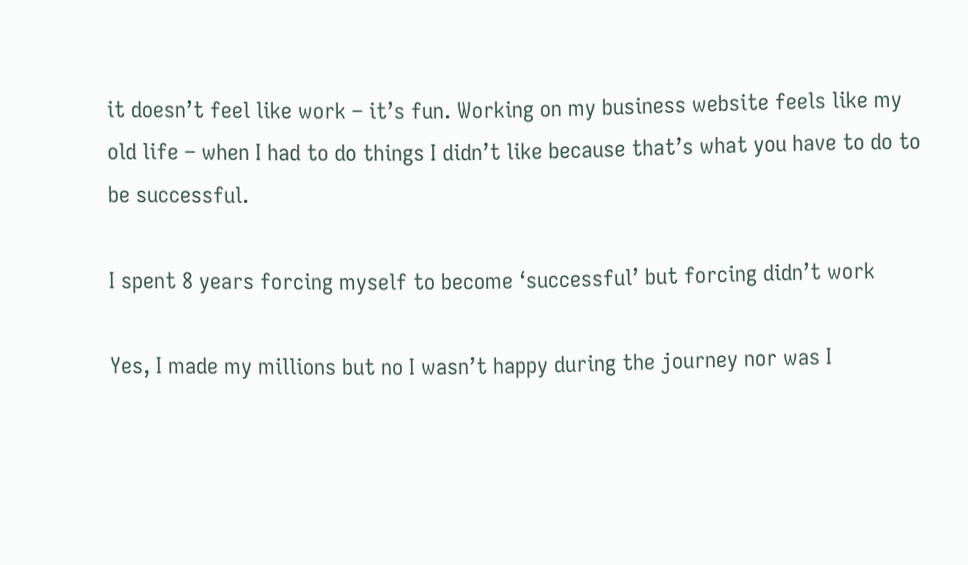it doesn’t feel like work – it’s fun. Working on my business website feels like my old life – when I had to do things I didn’t like because that’s what you have to do to be successful.

I spent 8 years forcing myself to become ‘successful’ but forcing didn’t work

Yes, I made my millions but no I wasn’t happy during the journey nor was I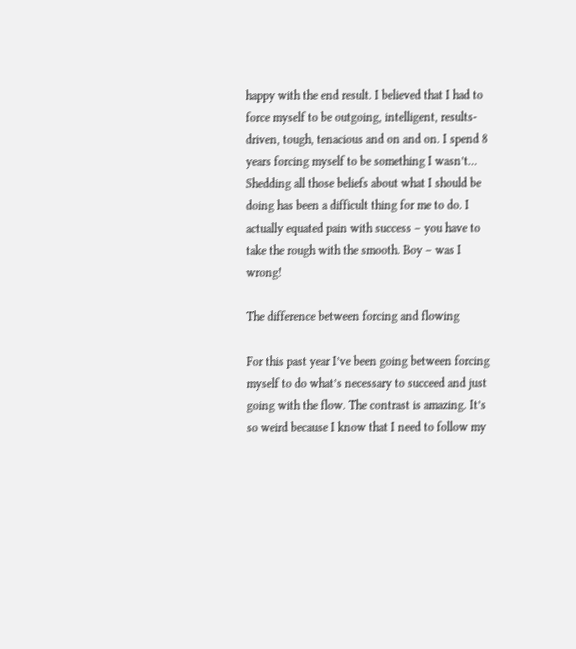happy with the end result. I believed that I had to force myself to be outgoing, intelligent, results-driven, tough, tenacious and on and on. I spend 8 years forcing myself to be something I wasn’t… Shedding all those beliefs about what I should be doing has been a difficult thing for me to do. I actually equated pain with success – you have to take the rough with the smooth. Boy – was I wrong!

The difference between forcing and flowing

For this past year I’ve been going between forcing myself to do what’s necessary to succeed and just going with the flow. The contrast is amazing. It’s so weird because I know that I need to follow my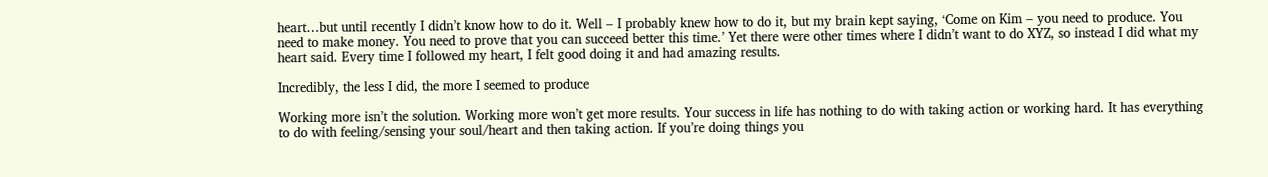heart…but until recently I didn’t know how to do it. Well – I probably knew how to do it, but my brain kept saying, ‘Come on Kim – you need to produce. You need to make money. You need to prove that you can succeed better this time.’ Yet there were other times where I didn’t want to do XYZ, so instead I did what my heart said. Every time I followed my heart, I felt good doing it and had amazing results.

Incredibly, the less I did, the more I seemed to produce

Working more isn’t the solution. Working more won’t get more results. Your success in life has nothing to do with taking action or working hard. It has everything to do with feeling/sensing your soul/heart and then taking action. If you’re doing things you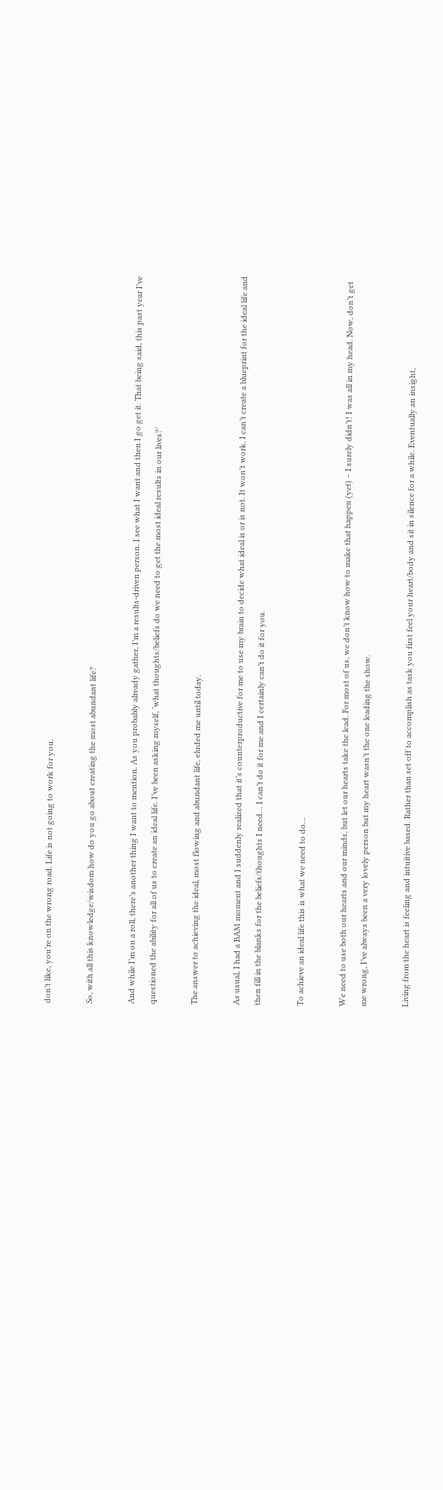don’t like, you’re on the wrong road. Life is not going to work for you.

So, with all this knowledge/wisdom how do you go about creating the most abundant life?

And while I’m on a roll, there’s another thing I want to mention. As you probably already gather, I’m a results-driven person. I see what I want and then I go get it. That being said, this past year I’ve questioned the ability for all of us to create an ideal life. I’ve been asking myself, ‘what thoughts/beliefs do we need to get the most ideal results in our lives?’

The answer to achieving the ideal, most flowing and abundant life, eluded me until today.

As usual, I had a BAM moment and I suddenly realized that it’s counterproductive for me to use my brain to decide what ideal is or is not. It won’t work. I can’t create a blueprint for the ideal life and then fill in the blanks for the beliefs/thoughts I need… I can’t do it for me and I certainly can’t do it for you.

To achieve an ideal life this is what we need to do…

We need to use both our hearts and our minds, but let our hearts take the lead. For most of us, we don’t know how to make that happen (yet) – I surely didn’t! I was all in my head. Now, don’t get me wrong, I’ve always been a very lovely person but my heart wasn’t the one leading the show.

Living from the heart is feeling and intuitive based. Rather than set off to accomplish as task you first feel your heart/body and sit in silence for a while. Eventually an insight,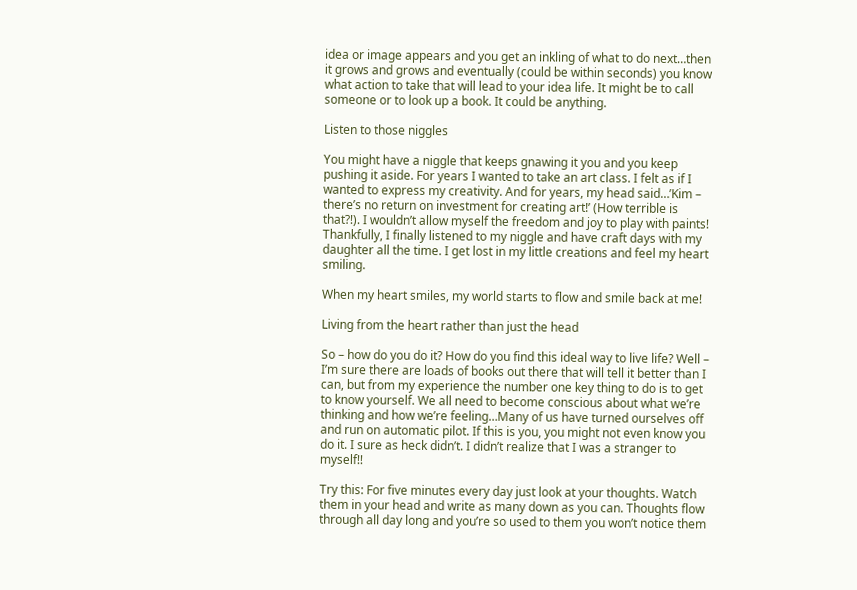idea or image appears and you get an inkling of what to do next…then it grows and grows and eventually (could be within seconds) you know what action to take that will lead to your idea life. It might be to call someone or to look up a book. It could be anything.

Listen to those niggles

You might have a niggle that keeps gnawing it you and you keep pushing it aside. For years I wanted to take an art class. I felt as if I wanted to express my creativity. And for years, my head said…’Kim – there’s no return on investment for creating art!’ (How terrible is that?!). I wouldn’t allow myself the freedom and joy to play with paints! Thankfully, I finally listened to my niggle and have craft days with my daughter all the time. I get lost in my little creations and feel my heart smiling.

When my heart smiles, my world starts to flow and smile back at me!

Living from the heart rather than just the head

So – how do you do it? How do you find this ideal way to live life? Well – I’m sure there are loads of books out there that will tell it better than I can, but from my experience the number one key thing to do is to get to know yourself. We all need to become conscious about what we’re thinking and how we’re feeling…Many of us have turned ourselves off and run on automatic pilot. If this is you, you might not even know you do it. I sure as heck didn’t. I didn’t realize that I was a stranger to myself!!

Try this: For five minutes every day just look at your thoughts. Watch them in your head and write as many down as you can. Thoughts flow through all day long and you’re so used to them you won’t notice them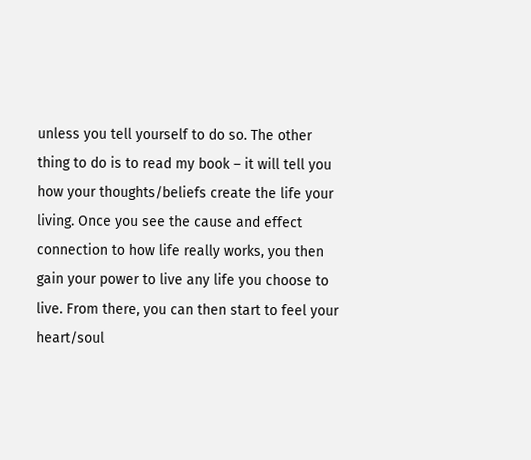unless you tell yourself to do so. The other thing to do is to read my book – it will tell you how your thoughts/beliefs create the life your living. Once you see the cause and effect connection to how life really works, you then gain your power to live any life you choose to live. From there, you can then start to feel your heart/soul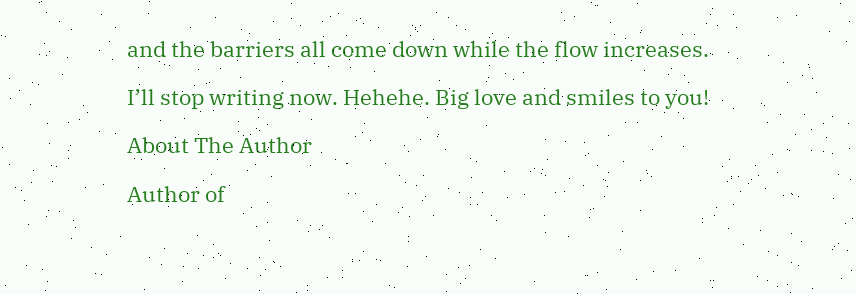and the barriers all come down while the flow increases.

I’ll stop writing now. Hehehe. Big love and smiles to you!

About The Author

Author of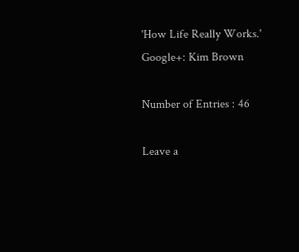'How Life Really Works.' Google+: Kim Brown

Number of Entries : 46

Leave a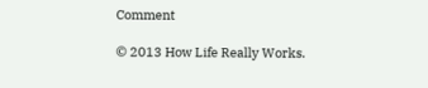Comment

© 2013 How Life Really Works.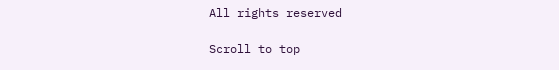All rights reserved

Scroll to top